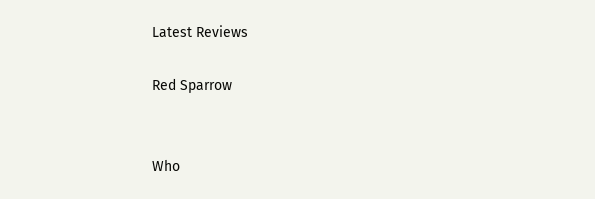Latest Reviews

Red Sparrow


Who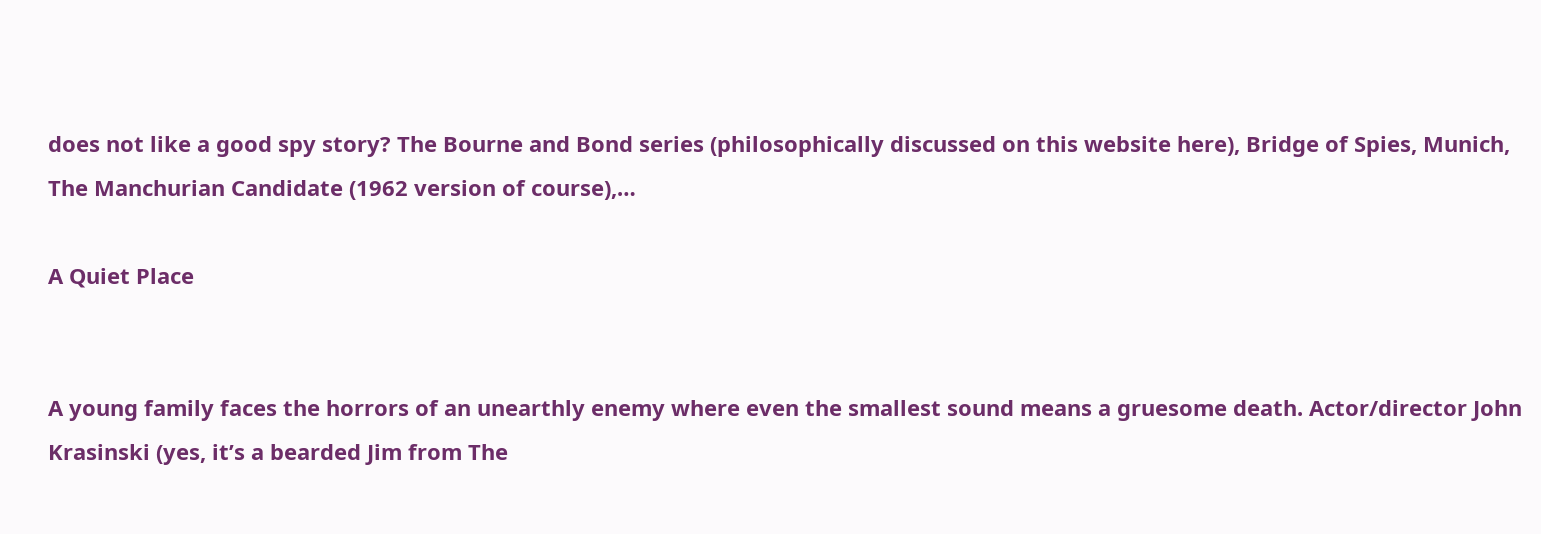does not like a good spy story? The Bourne and Bond series (philosophically discussed on this website here), Bridge of Spies, Munich, The Manchurian Candidate (1962 version of course),…

A Quiet Place


A young family faces the horrors of an unearthly enemy where even the smallest sound means a gruesome death. Actor/director John Krasinski (yes, it’s a bearded Jim from The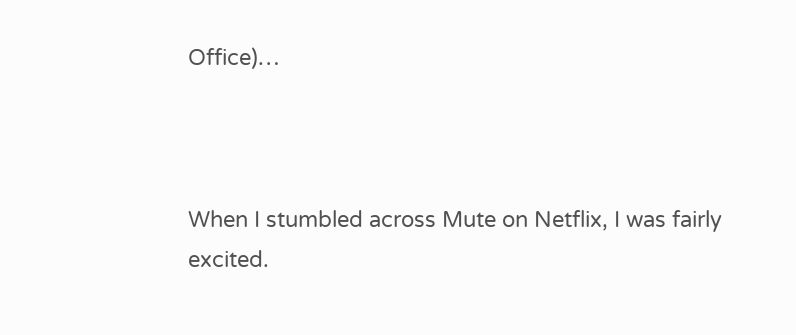Office)…



When I stumbled across Mute on Netflix, I was fairly excited.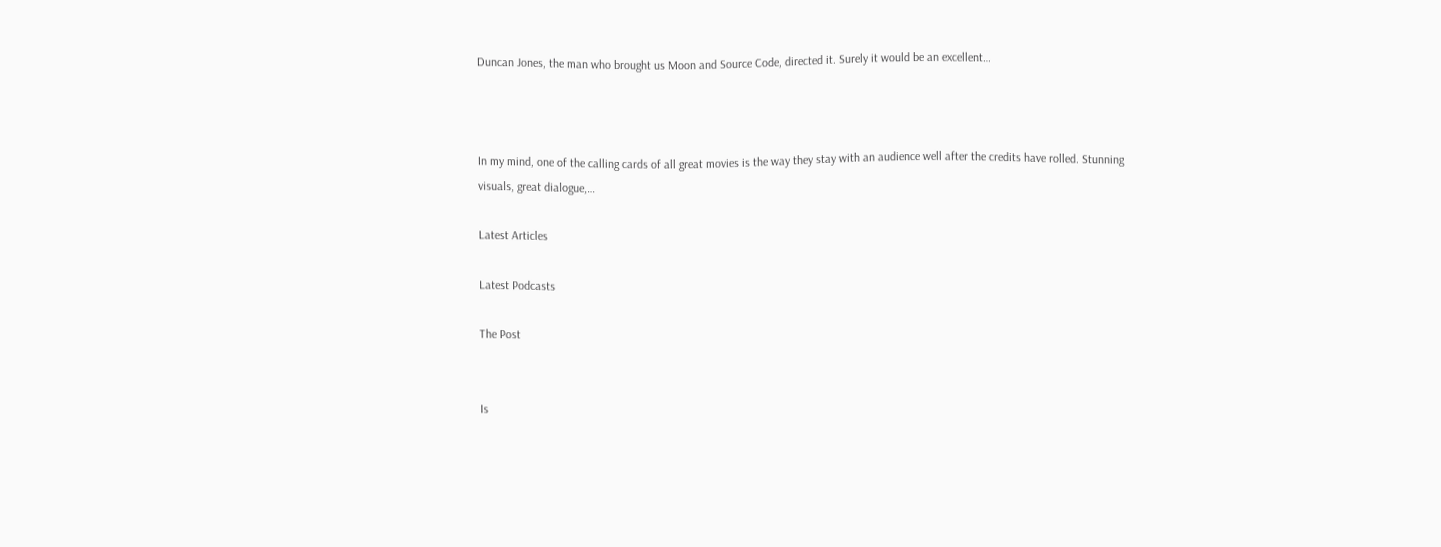Duncan Jones, the man who brought us Moon and Source Code, directed it. Surely it would be an excellent…



In my mind, one of the calling cards of all great movies is the way they stay with an audience well after the credits have rolled. Stunning visuals, great dialogue,…

Latest Articles

Latest Podcasts

The Post


Is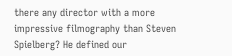there any director with a more impressive filmography than Steven Spielberg? He defined our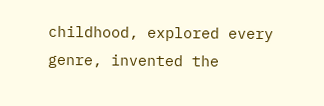childhood, explored every genre, invented the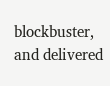blockbuster, and delivered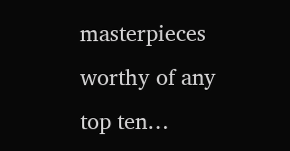masterpieces worthy of any top ten…